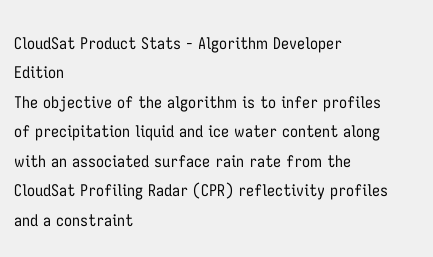CloudSat Product Stats - Algorithm Developer Edition
The objective of the algorithm is to infer profiles of precipitation liquid and ice water content along with an associated surface rain rate from the CloudSat Profiling Radar (CPR) reflectivity profiles and a constraint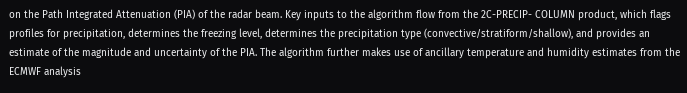on the Path Integrated Attenuation (PIA) of the radar beam. Key inputs to the algorithm flow from the 2C-PRECIP- COLUMN product, which flags profiles for precipitation, determines the freezing level, determines the precipitation type (convective/stratiform/shallow), and provides an estimate of the magnitude and uncertainty of the PIA. The algorithm further makes use of ancillary temperature and humidity estimates from the ECMWF analysis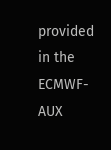provided in the ECMWF-AUX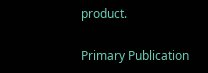product.

Primary Publication